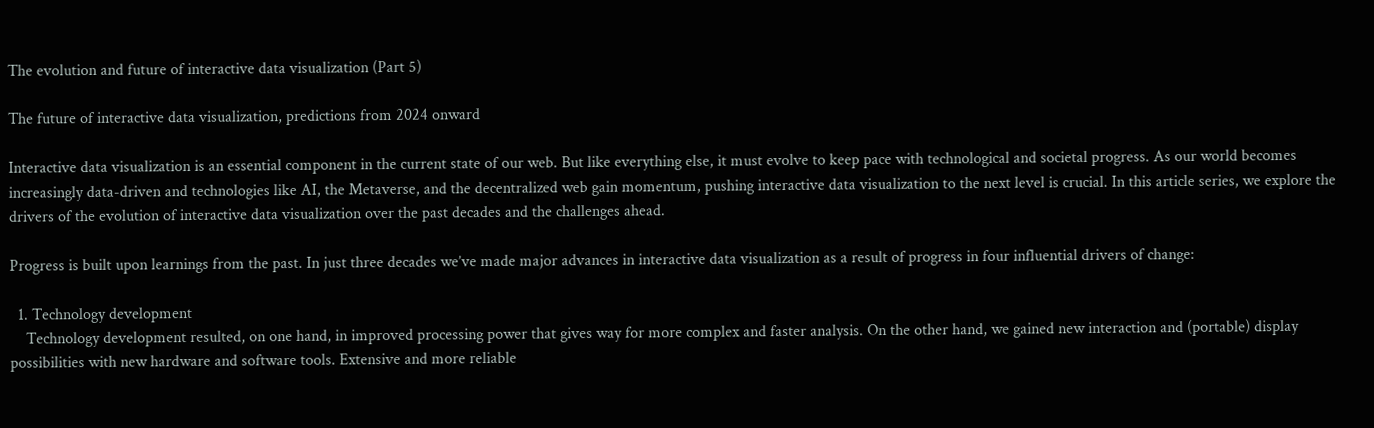The evolution and future of interactive data visualization (Part 5)

The future of interactive data visualization, predictions from 2024 onward

Interactive data visualization is an essential component in the current state of our web. But like everything else, it must evolve to keep pace with technological and societal progress. As our world becomes increasingly data-driven and technologies like AI, the Metaverse, and the decentralized web gain momentum, pushing interactive data visualization to the next level is crucial. In this article series, we explore the drivers of the evolution of interactive data visualization over the past decades and the challenges ahead.

Progress is built upon learnings from the past. In just three decades we’ve made major advances in interactive data visualization as a result of progress in four influential drivers of change:

  1. Technology development
    Technology development resulted, on one hand, in improved processing power that gives way for more complex and faster analysis. On the other hand, we gained new interaction and (portable) display possibilities with new hardware and software tools. Extensive and more reliable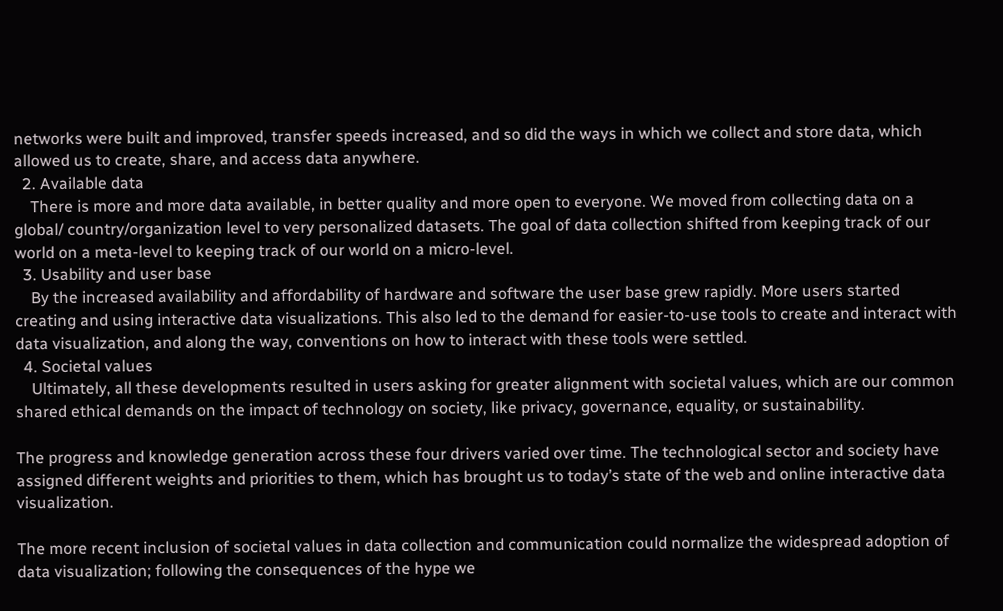networks were built and improved, transfer speeds increased, and so did the ways in which we collect and store data, which allowed us to create, share, and access data anywhere.
  2. Available data
    There is more and more data available, in better quality and more open to everyone. We moved from collecting data on a global/ country/organization level to very personalized datasets. The goal of data collection shifted from keeping track of our world on a meta-level to keeping track of our world on a micro-level.
  3. Usability and user base
    By the increased availability and affordability of hardware and software the user base grew rapidly. More users started creating and using interactive data visualizations. This also led to the demand for easier-to-use tools to create and interact with data visualization, and along the way, conventions on how to interact with these tools were settled.
  4. Societal values
    Ultimately, all these developments resulted in users asking for greater alignment with societal values, which are our common shared ethical demands on the impact of technology on society, like privacy, governance, equality, or sustainability.

The progress and knowledge generation across these four drivers varied over time. The technological sector and society have assigned different weights and priorities to them, which has brought us to today’s state of the web and online interactive data visualization.

The more recent inclusion of societal values in data collection and communication could normalize the widespread adoption of data visualization; following the consequences of the hype we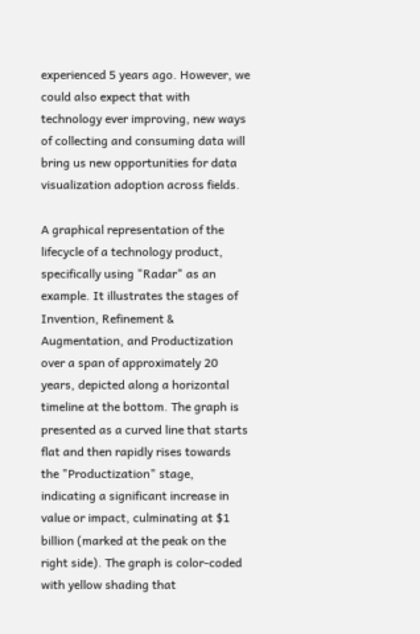experienced 5 years ago. However, we could also expect that with technology ever improving, new ways of collecting and consuming data will bring us new opportunities for data visualization adoption across fields.

A graphical representation of the lifecycle of a technology product, specifically using "Radar" as an example. It illustrates the stages of Invention, Refinement & Augmentation, and Productization over a span of approximately 20 years, depicted along a horizontal timeline at the bottom. The graph is presented as a curved line that starts flat and then rapidly rises towards the "Productization" stage, indicating a significant increase in value or impact, culminating at $1 billion (marked at the peak on the right side). The graph is color-coded with yellow shading that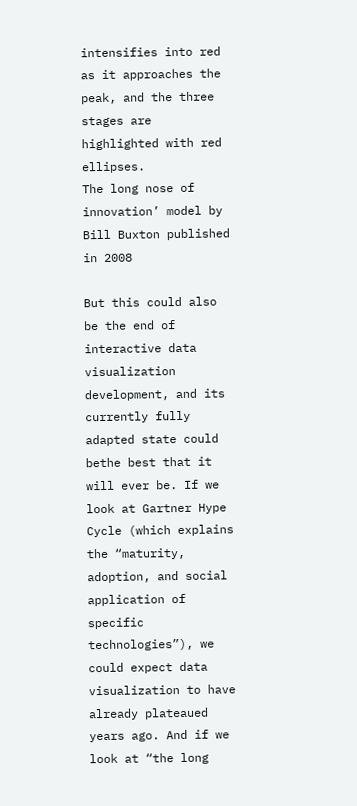intensifies into red as it approaches the peak, and the three stages are highlighted with red ellipses.
The long nose of innovation’ model by Bill Buxton published in 2008

But this could also be the end of interactive data visualization development, and its currently fully adapted state could bethe best that it will ever be. If we look at Gartner Hype Cycle (which explains the “maturity, adoption, and social application of specific technologies”), we could expect data visualization to have already plateaued years ago. And if we look at “the long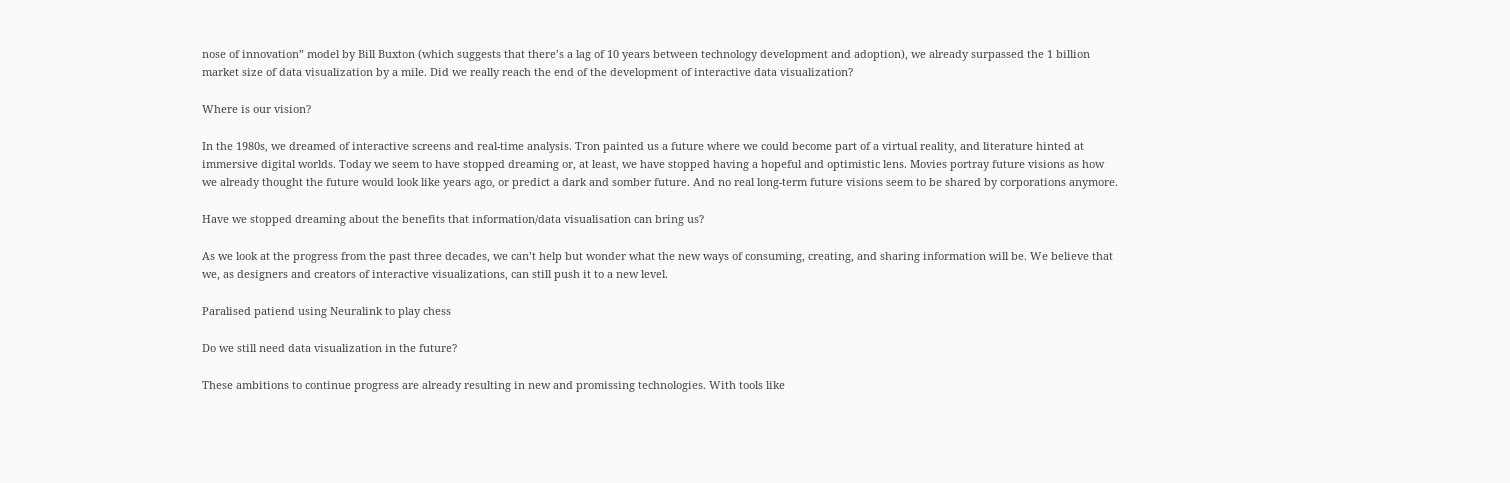nose of innovation” model by Bill Buxton (which suggests that there’s a lag of 10 years between technology development and adoption), we already surpassed the 1 billion market size of data visualization by a mile. Did we really reach the end of the development of interactive data visualization?

Where is our vision?

In the 1980s, we dreamed of interactive screens and real-time analysis. Tron painted us a future where we could become part of a virtual reality, and literature hinted at immersive digital worlds. Today we seem to have stopped dreaming or, at least, we have stopped having a hopeful and optimistic lens. Movies portray future visions as how we already thought the future would look like years ago, or predict a dark and somber future. And no real long-term future visions seem to be shared by corporations anymore.

Have we stopped dreaming about the benefits that information/data visualisation can bring us?

As we look at the progress from the past three decades, we can’t help but wonder what the new ways of consuming, creating, and sharing information will be. We believe that we, as designers and creators of interactive visualizations, can still push it to a new level.

Paralised patiend using Neuralink to play chess

Do we still need data visualization in the future?

These ambitions to continue progress are already resulting in new and promissing technologies. With tools like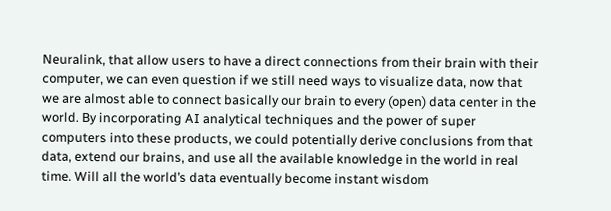Neuralink, that allow users to have a direct connections from their brain with their computer, we can even question if we still need ways to visualize data, now that we are almost able to connect basically our brain to every (open) data center in the world. By incorporating AI analytical techniques and the power of super computers into these products, we could potentially derive conclusions from that data, extend our brains, and use all the available knowledge in the world in real time. Will all the world’s data eventually become instant wisdom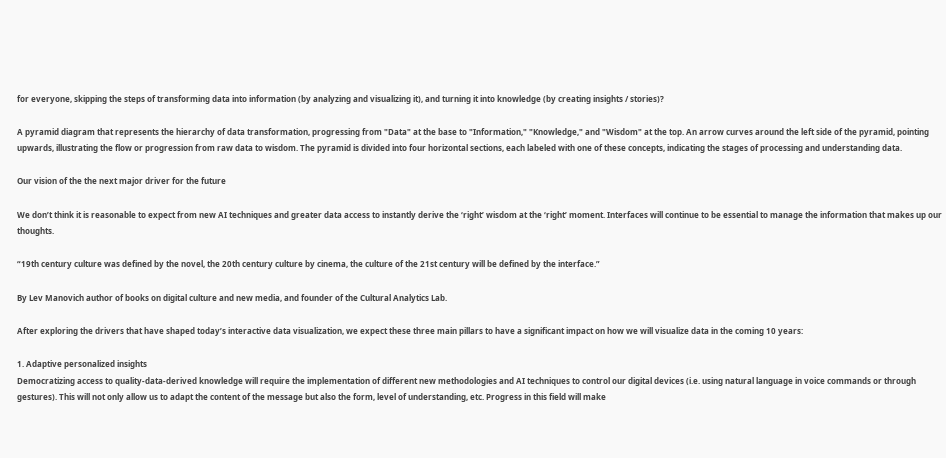for everyone, skipping the steps of transforming data into information (by analyzing and visualizing it), and turning it into knowledge (by creating insights / stories)?

A pyramid diagram that represents the hierarchy of data transformation, progressing from "Data" at the base to "Information," "Knowledge," and "Wisdom" at the top. An arrow curves around the left side of the pyramid, pointing upwards, illustrating the flow or progression from raw data to wisdom. The pyramid is divided into four horizontal sections, each labeled with one of these concepts, indicating the stages of processing and understanding data.

Our vision of the the next major driver for the future

We don’t think it is reasonable to expect from new AI techniques and greater data access to instantly derive the ‘right’ wisdom at the ‘right’ moment. Interfaces will continue to be essential to manage the information that makes up our thoughts.

“19th century culture was defined by the novel, the 20th century culture by cinema, the culture of the 21st century will be defined by the interface.”

By Lev Manovich author of books on digital culture and new media, and founder of the Cultural Analytics Lab.

After exploring the drivers that have shaped today’s interactive data visualization, we expect these three main pillars to have a significant impact on how we will visualize data in the coming 10 years:

1. Adaptive personalized insights
Democratizing access to quality-data-derived knowledge will require the implementation of different new methodologies and AI techniques to control our digital devices (i.e. using natural language in voice commands or through gestures). This will not only allow us to adapt the content of the message but also the form, level of understanding, etc. Progress in this field will make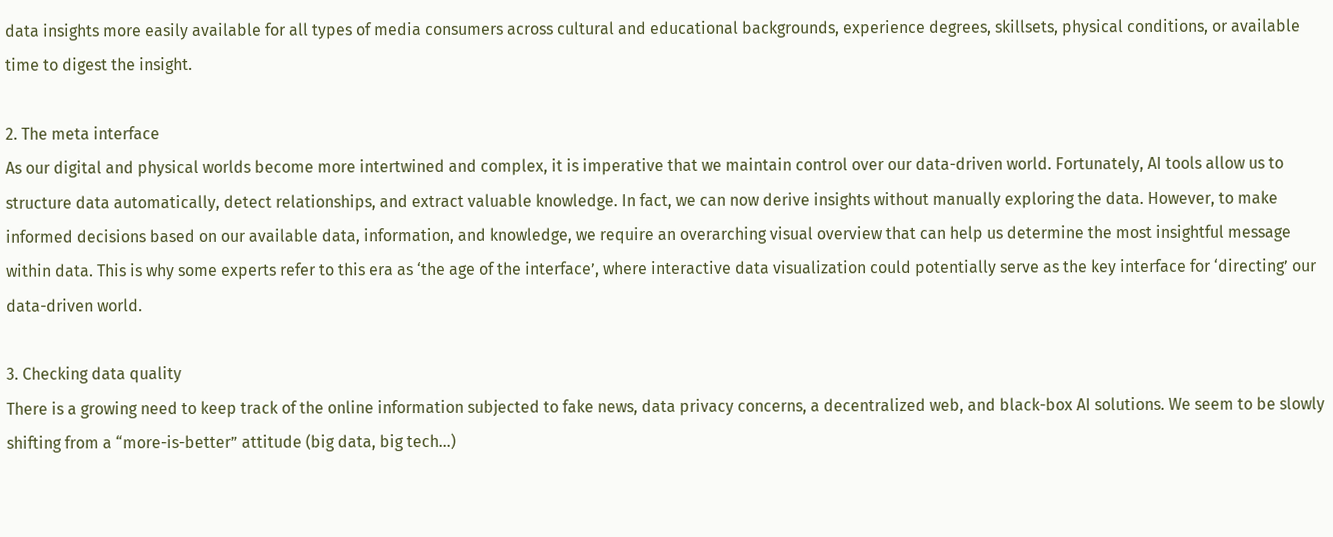data insights more easily available for all types of media consumers across cultural and educational backgrounds, experience degrees, skillsets, physical conditions, or available time to digest the insight.

2. The meta interface
As our digital and physical worlds become more intertwined and complex, it is imperative that we maintain control over our data-driven world. Fortunately, AI tools allow us to structure data automatically, detect relationships, and extract valuable knowledge. In fact, we can now derive insights without manually exploring the data. However, to make informed decisions based on our available data, information, and knowledge, we require an overarching visual overview that can help us determine the most insightful message within data. This is why some experts refer to this era as ‘the age of the interface’, where interactive data visualization could potentially serve as the key interface for ‘directing’ our data-driven world.

3. Checking data quality
There is a growing need to keep track of the online information subjected to fake news, data privacy concerns, a decentralized web, and black-box AI solutions. We seem to be slowly shifting from a “more-is-better” attitude (big data, big tech…)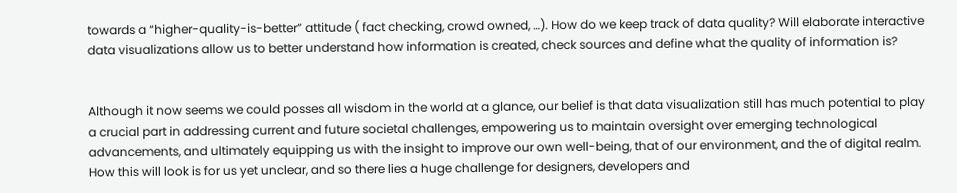towards a “higher-quality-is-better” attitude ( fact checking, crowd owned, …). How do we keep track of data quality? Will elaborate interactive data visualizations allow us to better understand how information is created, check sources and define what the quality of information is?


Although it now seems we could posses all wisdom in the world at a glance, our belief is that data visualization still has much potential to play a crucial part in addressing current and future societal challenges, empowering us to maintain oversight over emerging technological advancements, and ultimately equipping us with the insight to improve our own well-being, that of our environment, and the of digital realm. How this will look is for us yet unclear, and so there lies a huge challenge for designers, developers and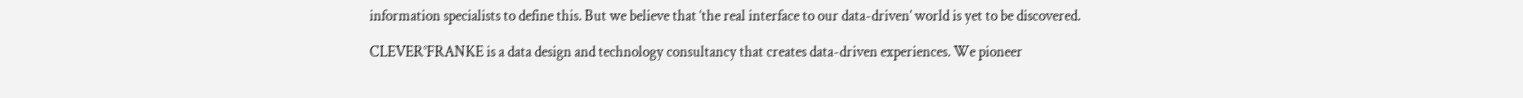information specialists to define this. But we believe that ‘the real interface to our data-driven’ world is yet to be discovered.

CLEVER°FRANKE is a data design and technology consultancy that creates data-driven experiences. We pioneer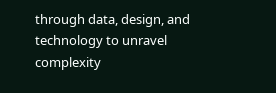through data, design, and technology to unravel complexity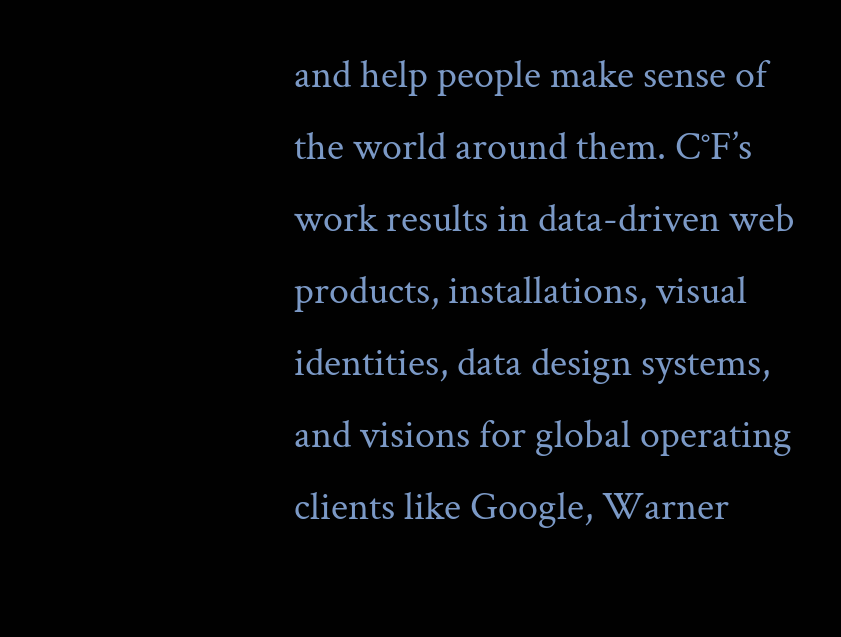and help people make sense of the world around them. C°F’s work results in data-driven web products, installations, visual identities, data design systems, and visions for global operating clients like Google, Warner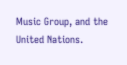Music Group, and the United Nations.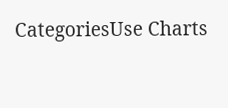CategoriesUse Charts